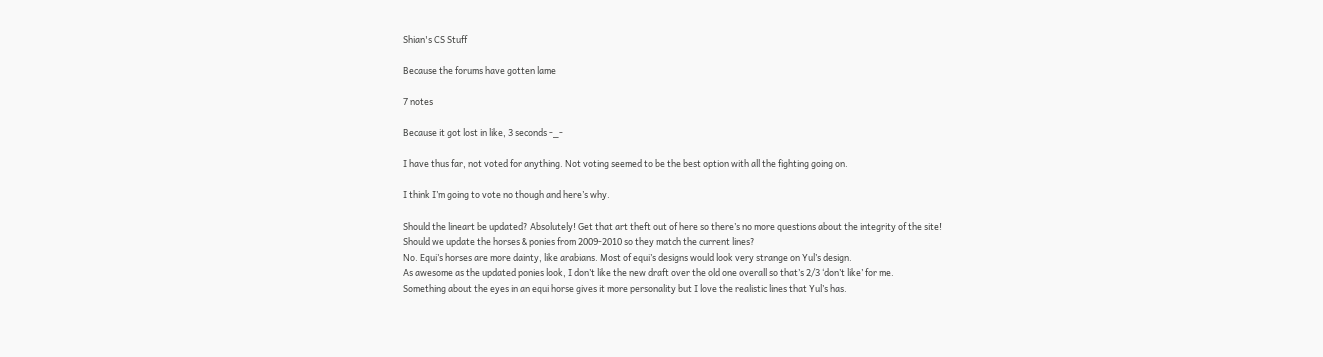Shian's CS Stuff

Because the forums have gotten lame

7 notes

Because it got lost in like, 3 seconds -_-

I have thus far, not voted for anything. Not voting seemed to be the best option with all the fighting going on.

I think I’m going to vote no though and here’s why.

Should the lineart be updated? Absolutely! Get that art theft out of here so there’s no more questions about the integrity of the site!
Should we update the horses & ponies from 2009-2010 so they match the current lines?
No. Equi’s horses are more dainty, like arabians. Most of equi’s designs would look very strange on Yul’s design.
As awesome as the updated ponies look, I don’t like the new draft over the old one overall so that’s 2/3 ‘don’t like’ for me.
Something about the eyes in an equi horse gives it more personality but I love the realistic lines that Yul’s has.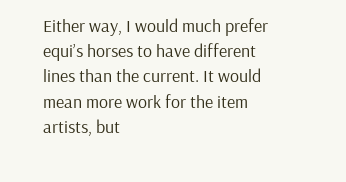Either way, I would much prefer equi’s horses to have different lines than the current. It would mean more work for the item artists, but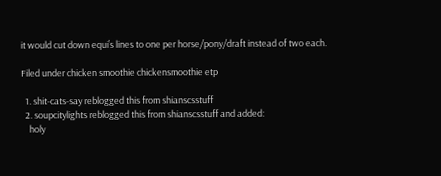it would cut down equi’s lines to one per horse/pony/draft instead of two each.

Filed under chicken smoothie chickensmoothie etp

  1. shit-cats-say reblogged this from shianscsstuff
  2. soupcitylights reblogged this from shianscsstuff and added:
    holy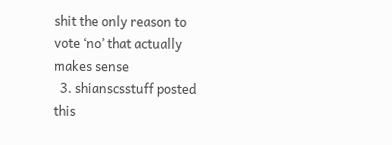shit the only reason to vote ‘no’ that actually makes sense
  3. shianscsstuff posted this